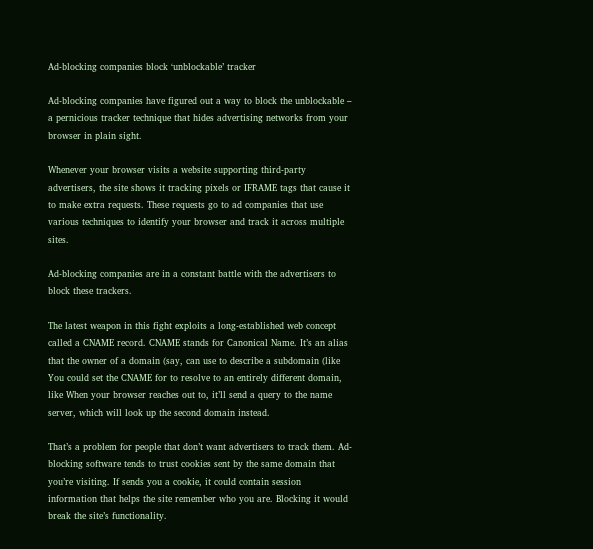Ad-blocking companies block ‘unblockable’ tracker

Ad-blocking companies have figured out a way to block the unblockable – a pernicious tracker technique that hides advertising networks from your browser in plain sight.

Whenever your browser visits a website supporting third-party advertisers, the site shows it tracking pixels or IFRAME tags that cause it to make extra requests. These requests go to ad companies that use various techniques to identify your browser and track it across multiple sites.

Ad-blocking companies are in a constant battle with the advertisers to block these trackers.

The latest weapon in this fight exploits a long-established web concept called a CNAME record. CNAME stands for Canonical Name. It’s an alias that the owner of a domain (say, can use to describe a subdomain (like You could set the CNAME for to resolve to an entirely different domain, like When your browser reaches out to, it’ll send a query to the name server, which will look up the second domain instead.

That’s a problem for people that don’t want advertisers to track them. Ad-blocking software tends to trust cookies sent by the same domain that you’re visiting. If sends you a cookie, it could contain session information that helps the site remember who you are. Blocking it would break the site’s functionality.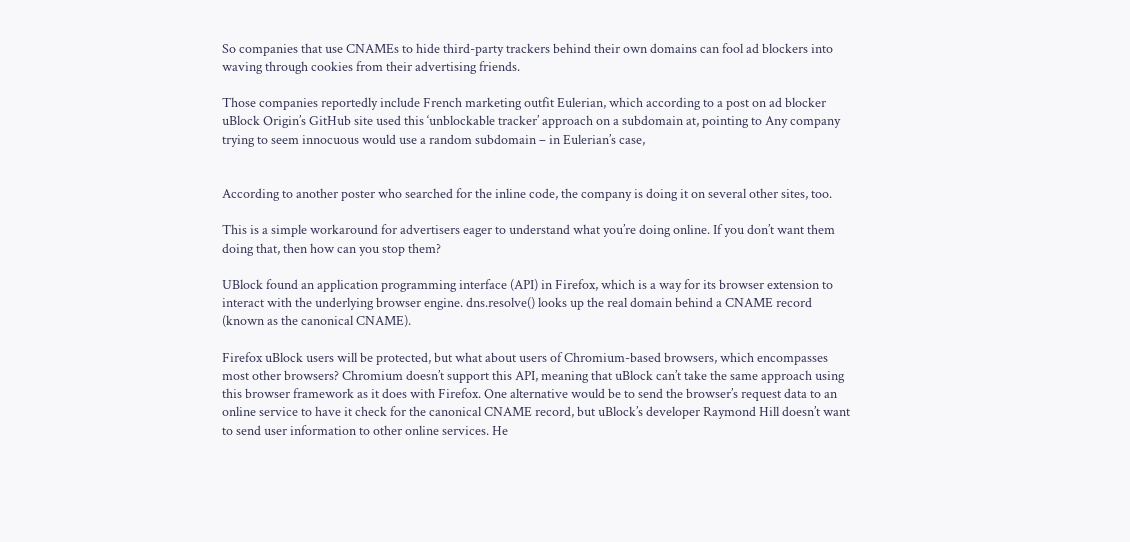So companies that use CNAMEs to hide third-party trackers behind their own domains can fool ad blockers into waving through cookies from their advertising friends.

Those companies reportedly include French marketing outfit Eulerian, which according to a post on ad blocker uBlock Origin’s GitHub site used this ‘unblockable tracker’ approach on a subdomain at, pointing to Any company trying to seem innocuous would use a random subdomain – in Eulerian’s case,


According to another poster who searched for the inline code, the company is doing it on several other sites, too.

This is a simple workaround for advertisers eager to understand what you’re doing online. If you don’t want them doing that, then how can you stop them?

UBlock found an application programming interface (API) in Firefox, which is a way for its browser extension to interact with the underlying browser engine. dns.resolve() looks up the real domain behind a CNAME record (known as the canonical CNAME).

Firefox uBlock users will be protected, but what about users of Chromium-based browsers, which encompasses most other browsers? Chromium doesn’t support this API, meaning that uBlock can’t take the same approach using this browser framework as it does with Firefox. One alternative would be to send the browser’s request data to an online service to have it check for the canonical CNAME record, but uBlock’s developer Raymond Hill doesn’t want to send user information to other online services. He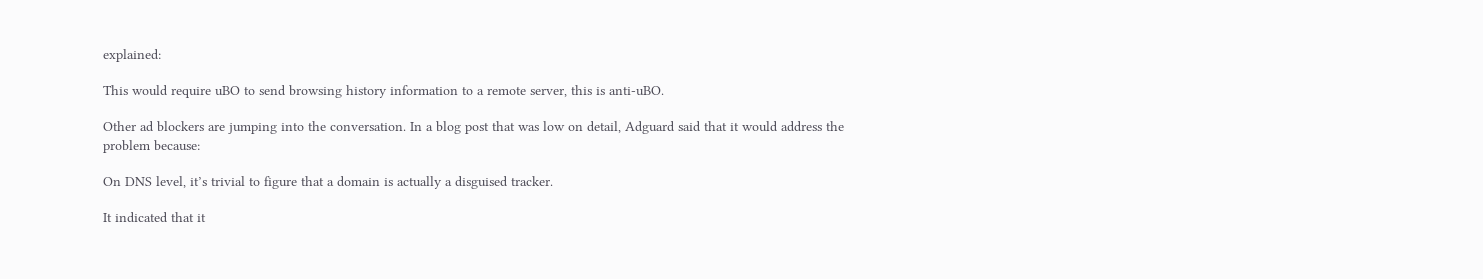explained:

This would require uBO to send browsing history information to a remote server, this is anti-uBO.

Other ad blockers are jumping into the conversation. In a blog post that was low on detail, Adguard said that it would address the problem because:

On DNS level, it’s trivial to figure that a domain is actually a disguised tracker.

It indicated that it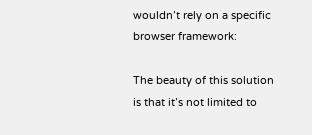wouldn’t rely on a specific browser framework:

The beauty of this solution is that it’s not limited to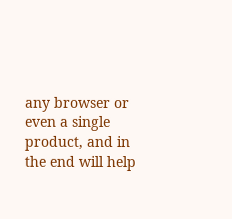any browser or even a single product, and in the end will help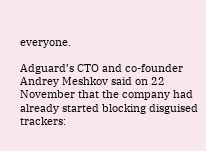everyone.

Adguard’s CTO and co-founder Andrey Meshkov said on 22 November that the company had already started blocking disguised trackers: